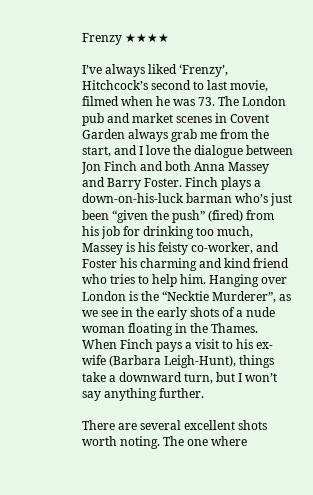Frenzy ★★★★

I’ve always liked ‘Frenzy’, Hitchcock’s second to last movie, filmed when he was 73. The London pub and market scenes in Covent Garden always grab me from the start, and I love the dialogue between Jon Finch and both Anna Massey and Barry Foster. Finch plays a down-on-his-luck barman who’s just been “given the push” (fired) from his job for drinking too much, Massey is his feisty co-worker, and Foster his charming and kind friend who tries to help him. Hanging over London is the “Necktie Murderer”, as we see in the early shots of a nude woman floating in the Thames. When Finch pays a visit to his ex-wife (Barbara Leigh-Hunt), things take a downward turn, but I won’t say anything further.

There are several excellent shots worth noting. The one where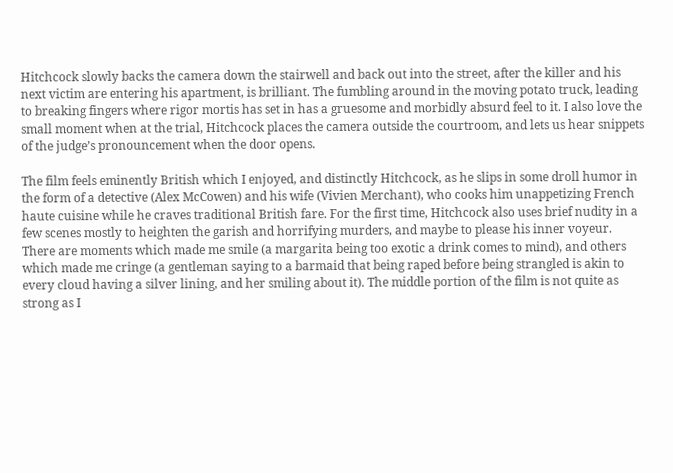Hitchcock slowly backs the camera down the stairwell and back out into the street, after the killer and his next victim are entering his apartment, is brilliant. The fumbling around in the moving potato truck, leading to breaking fingers where rigor mortis has set in has a gruesome and morbidly absurd feel to it. I also love the small moment when at the trial, Hitchcock places the camera outside the courtroom, and lets us hear snippets of the judge’s pronouncement when the door opens.

The film feels eminently British which I enjoyed, and distinctly Hitchcock, as he slips in some droll humor in the form of a detective (Alex McCowen) and his wife (Vivien Merchant), who cooks him unappetizing French haute cuisine while he craves traditional British fare. For the first time, Hitchcock also uses brief nudity in a few scenes mostly to heighten the garish and horrifying murders, and maybe to please his inner voyeur. There are moments which made me smile (a margarita being too exotic a drink comes to mind), and others which made me cringe (a gentleman saying to a barmaid that being raped before being strangled is akin to every cloud having a silver lining, and her smiling about it). The middle portion of the film is not quite as strong as I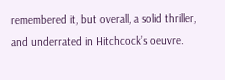remembered it, but overall, a solid thriller, and underrated in Hitchcock’s oeuvre.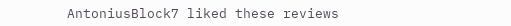AntoniusBlock7 liked these reviews